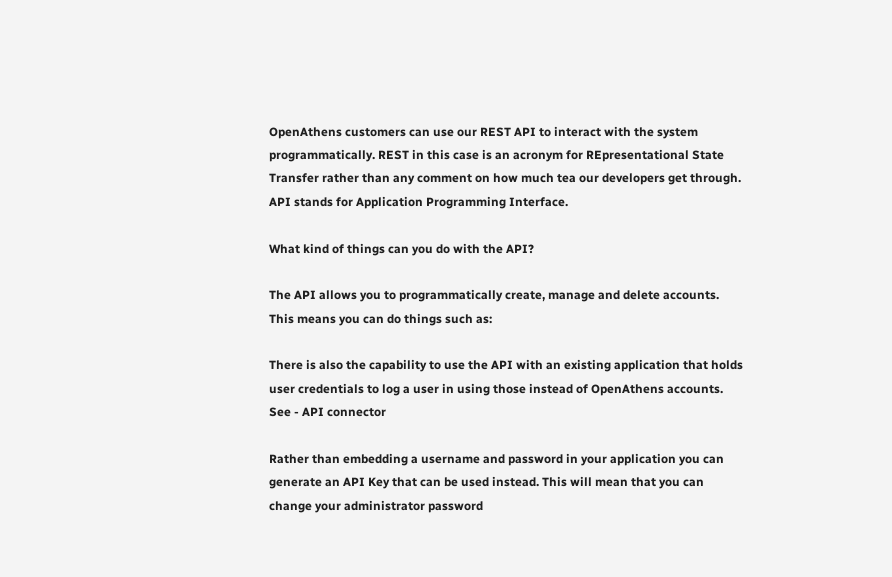OpenAthens customers can use our REST API to interact with the system programmatically. REST in this case is an acronym for REpresentational State Transfer rather than any comment on how much tea our developers get through. API stands for Application Programming Interface.

What kind of things can you do with the API?

The API allows you to programmatically create, manage and delete accounts. This means you can do things such as:

There is also the capability to use the API with an existing application that holds user credentials to log a user in using those instead of OpenAthens accounts. See - API connector

Rather than embedding a username and password in your application you can generate an API Key that can be used instead. This will mean that you can change your administrator password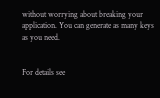without worrying about breaking your application. You can generate as many keys as you need.


For details see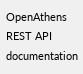OpenAthens REST API documentation